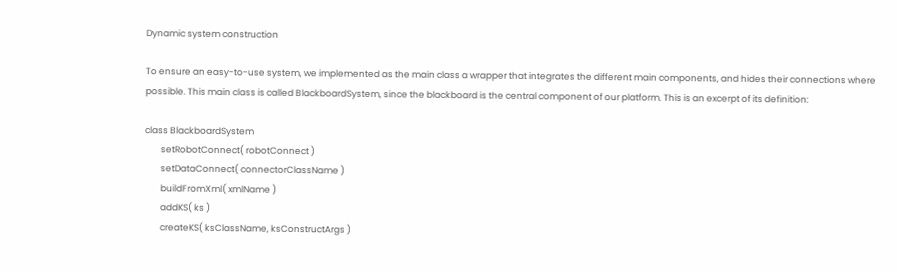Dynamic system construction

To ensure an easy-to-use system, we implemented as the main class a wrapper that integrates the different main components, and hides their connections where possible. This main class is called BlackboardSystem, since the blackboard is the central component of our platform. This is an excerpt of its definition:

class BlackboardSystem
        setRobotConnect( robotConnect )
        setDataConnect( connectorClassName )
        buildFromXml( xmlName )
        addKS( ks )
        createKS( ksClassName, ksConstructArgs )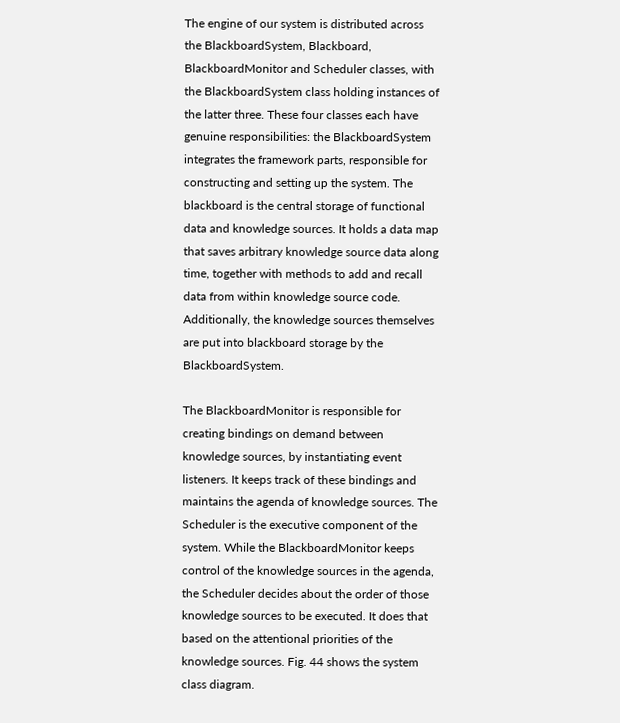The engine of our system is distributed across the BlackboardSystem, Blackboard, BlackboardMonitor and Scheduler classes, with the BlackboardSystem class holding instances of the latter three. These four classes each have genuine responsibilities: the BlackboardSystem integrates the framework parts, responsible for constructing and setting up the system. The blackboard is the central storage of functional data and knowledge sources. It holds a data map that saves arbitrary knowledge source data along time, together with methods to add and recall data from within knowledge source code. Additionally, the knowledge sources themselves are put into blackboard storage by the BlackboardSystem.

The BlackboardMonitor is responsible for creating bindings on demand between knowledge sources, by instantiating event listeners. It keeps track of these bindings and maintains the agenda of knowledge sources. The Scheduler is the executive component of the system. While the BlackboardMonitor keeps control of the knowledge sources in the agenda, the Scheduler decides about the order of those knowledge sources to be executed. It does that based on the attentional priorities of the knowledge sources. Fig. 44 shows the system class diagram.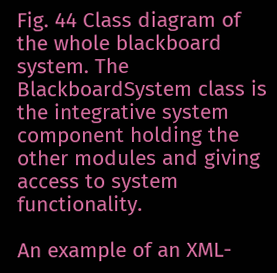Fig. 44 Class diagram of the whole blackboard system. The BlackboardSystem class is the integrative system component holding the other modules and giving access to system functionality.

An example of an XML-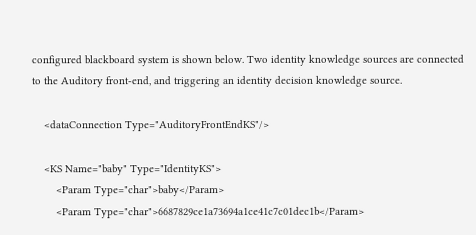configured blackboard system is shown below. Two identity knowledge sources are connected to the Auditory front-end, and triggering an identity decision knowledge source.

    <dataConnection Type="AuditoryFrontEndKS"/>

    <KS Name="baby" Type="IdentityKS">
        <Param Type="char">baby</Param>
        <Param Type="char">6687829ce1a73694a1ce41c7c01dec1b</Param>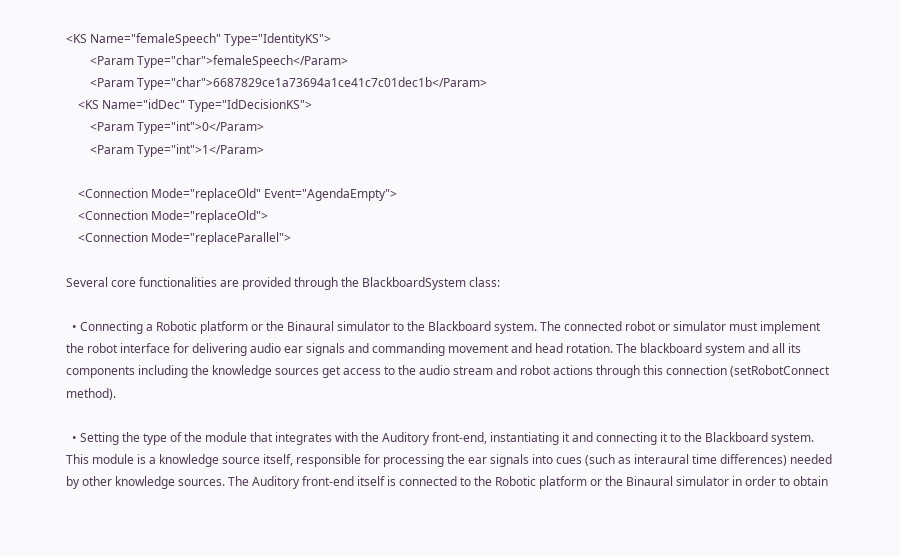<KS Name="femaleSpeech" Type="IdentityKS">
        <Param Type="char">femaleSpeech</Param>
        <Param Type="char">6687829ce1a73694a1ce41c7c01dec1b</Param>
    <KS Name="idDec" Type="IdDecisionKS">
        <Param Type="int">0</Param>
        <Param Type="int">1</Param>

    <Connection Mode="replaceOld" Event="AgendaEmpty">
    <Connection Mode="replaceOld">
    <Connection Mode="replaceParallel">

Several core functionalities are provided through the BlackboardSystem class:

  • Connecting a Robotic platform or the Binaural simulator to the Blackboard system. The connected robot or simulator must implement the robot interface for delivering audio ear signals and commanding movement and head rotation. The blackboard system and all its components including the knowledge sources get access to the audio stream and robot actions through this connection (setRobotConnect method).

  • Setting the type of the module that integrates with the Auditory front-end, instantiating it and connecting it to the Blackboard system. This module is a knowledge source itself, responsible for processing the ear signals into cues (such as interaural time differences) needed by other knowledge sources. The Auditory front-end itself is connected to the Robotic platform or the Binaural simulator in order to obtain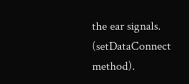the ear signals. (setDataConnect method).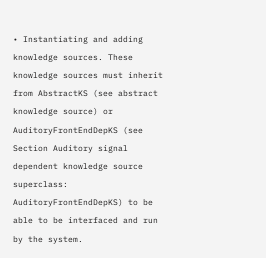• Instantiating and adding knowledge sources. These knowledge sources must inherit from AbstractKS (see abstract knowledge source) or AuditoryFrontEndDepKS (see Section Auditory signal dependent knowledge source superclass: AuditoryFrontEndDepKS) to be able to be interfaced and run by the system.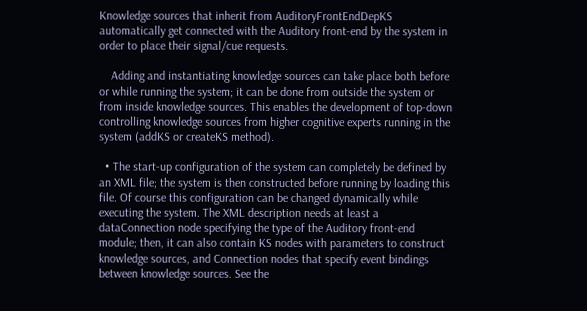Knowledge sources that inherit from AuditoryFrontEndDepKS automatically get connected with the Auditory front-end by the system in order to place their signal/cue requests.

    Adding and instantiating knowledge sources can take place both before or while running the system; it can be done from outside the system or from inside knowledge sources. This enables the development of top-down controlling knowledge sources from higher cognitive experts running in the system (addKS or createKS method).

  • The start-up configuration of the system can completely be defined by an XML file; the system is then constructed before running by loading this file. Of course this configuration can be changed dynamically while executing the system. The XML description needs at least a dataConnection node specifying the type of the Auditory front-end module; then, it can also contain KS nodes with parameters to construct knowledge sources, and Connection nodes that specify event bindings between knowledge sources. See the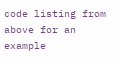code listing from above for an example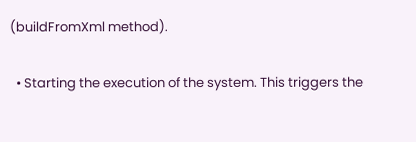(buildFromXml method).

  • Starting the execution of the system. This triggers the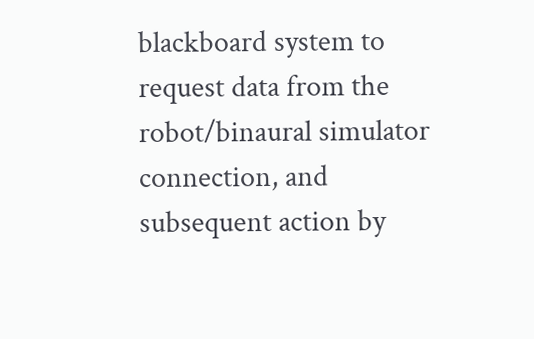blackboard system to request data from the robot/binaural simulator connection, and subsequent action by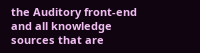the Auditory front-end and all knowledge sources that are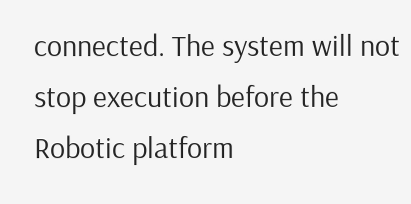connected. The system will not stop execution before the Robotic platform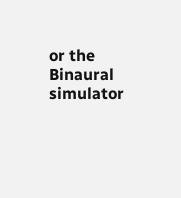or the Binaural simulator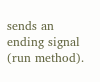sends an ending signal (run method).